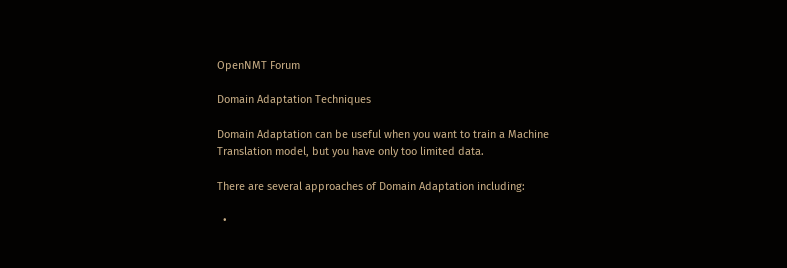OpenNMT Forum

Domain Adaptation Techniques

Domain Adaptation can be useful when you want to train a Machine Translation model, but you have only too limited data.

There are several approaches of Domain Adaptation including:

  •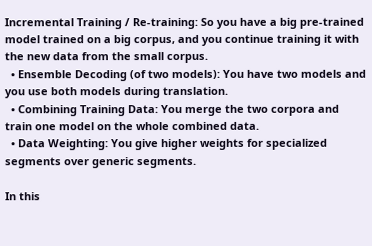Incremental Training / Re-training: So you have a big pre-trained model trained on a big corpus, and you continue training it with the new data from the small corpus.
  • Ensemble Decoding (of two models): You have two models and you use both models during translation.
  • Combining Training Data: You merge the two corpora and train one model on the whole combined data.
  • Data Weighting: You give higher weights for specialized segments over generic segments.

In this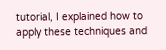tutorial, I explained how to apply these techniques and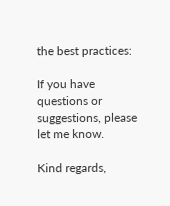the best practices:

If you have questions or suggestions, please let me know.

Kind regards,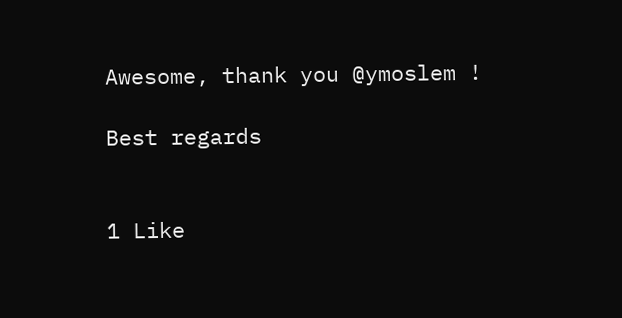Awesome, thank you @ymoslem !

Best regards


1 Like